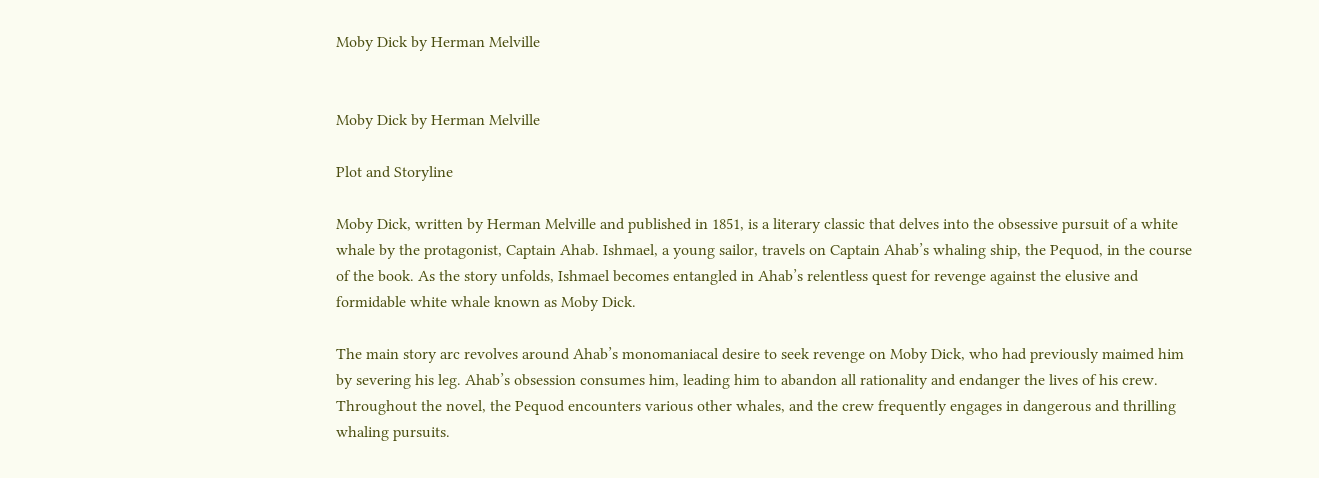Moby Dick by Herman Melville


Moby Dick by Herman Melville

Plot and Storyline

Moby Dick, written by Herman Melville and published in 1851, is a literary classic that delves into the obsessive pursuit of a white whale by the protagonist, Captain Ahab. Ishmael, a young sailor, travels on Captain Ahab’s whaling ship, the Pequod, in the course of the book. As the story unfolds, Ishmael becomes entangled in Ahab’s relentless quest for revenge against the elusive and formidable white whale known as Moby Dick.

The main story arc revolves around Ahab’s monomaniacal desire to seek revenge on Moby Dick, who had previously maimed him by severing his leg. Ahab’s obsession consumes him, leading him to abandon all rationality and endanger the lives of his crew. Throughout the novel, the Pequod encounters various other whales, and the crew frequently engages in dangerous and thrilling whaling pursuits.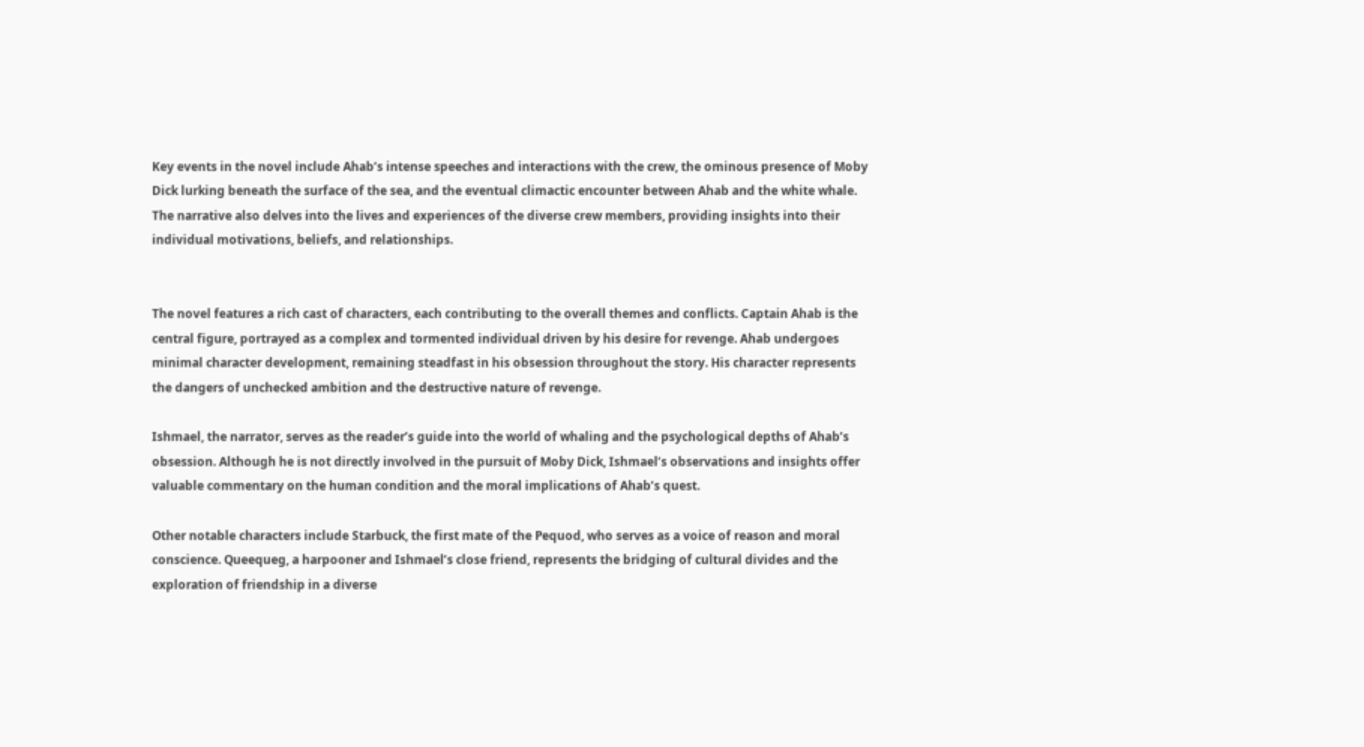Key events in the novel include Ahab’s intense speeches and interactions with the crew, the ominous presence of Moby Dick lurking beneath the surface of the sea, and the eventual climactic encounter between Ahab and the white whale. The narrative also delves into the lives and experiences of the diverse crew members, providing insights into their individual motivations, beliefs, and relationships.


The novel features a rich cast of characters, each contributing to the overall themes and conflicts. Captain Ahab is the central figure, portrayed as a complex and tormented individual driven by his desire for revenge. Ahab undergoes minimal character development, remaining steadfast in his obsession throughout the story. His character represents the dangers of unchecked ambition and the destructive nature of revenge.

Ishmael, the narrator, serves as the reader’s guide into the world of whaling and the psychological depths of Ahab’s obsession. Although he is not directly involved in the pursuit of Moby Dick, Ishmael’s observations and insights offer valuable commentary on the human condition and the moral implications of Ahab’s quest.

Other notable characters include Starbuck, the first mate of the Pequod, who serves as a voice of reason and moral conscience. Queequeg, a harpooner and Ishmael’s close friend, represents the bridging of cultural divides and the exploration of friendship in a diverse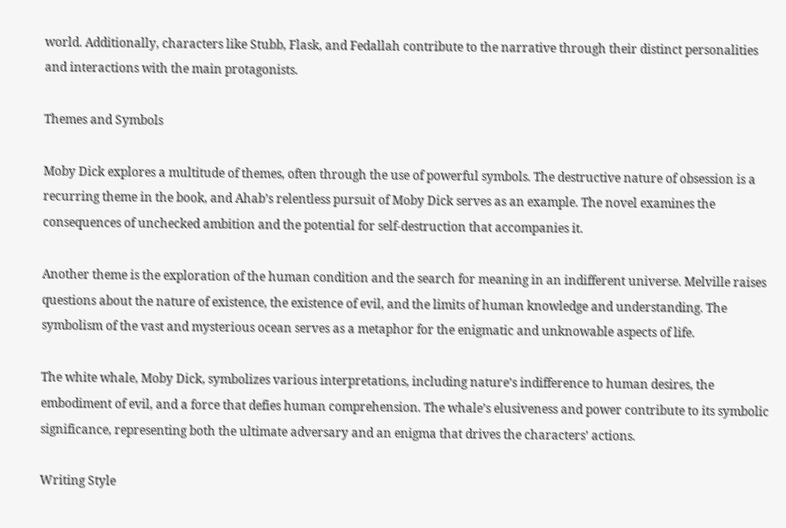world. Additionally, characters like Stubb, Flask, and Fedallah contribute to the narrative through their distinct personalities and interactions with the main protagonists.

Themes and Symbols

Moby Dick explores a multitude of themes, often through the use of powerful symbols. The destructive nature of obsession is a recurring theme in the book, and Ahab’s relentless pursuit of Moby Dick serves as an example. The novel examines the consequences of unchecked ambition and the potential for self-destruction that accompanies it.

Another theme is the exploration of the human condition and the search for meaning in an indifferent universe. Melville raises questions about the nature of existence, the existence of evil, and the limits of human knowledge and understanding. The symbolism of the vast and mysterious ocean serves as a metaphor for the enigmatic and unknowable aspects of life.

The white whale, Moby Dick, symbolizes various interpretations, including nature’s indifference to human desires, the embodiment of evil, and a force that defies human comprehension. The whale’s elusiveness and power contribute to its symbolic significance, representing both the ultimate adversary and an enigma that drives the characters’ actions.

Writing Style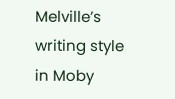Melville’s writing style in Moby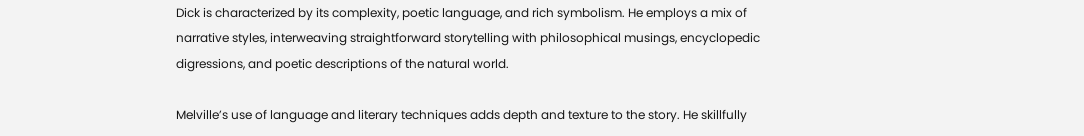Dick is characterized by its complexity, poetic language, and rich symbolism. He employs a mix of narrative styles, interweaving straightforward storytelling with philosophical musings, encyclopedic digressions, and poetic descriptions of the natural world.

Melville’s use of language and literary techniques adds depth and texture to the story. He skillfully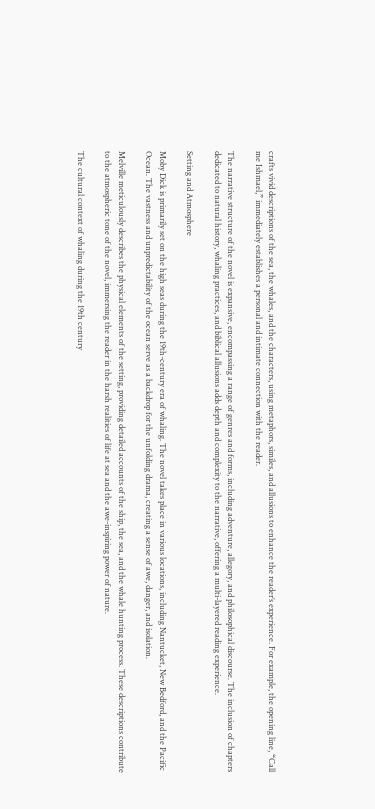crafts vivid descriptions of the sea, the whales, and the characters, using metaphors, similes, and allusions to enhance the reader’s experience. For example, the opening line, “Call me Ishmael,” immediately establishes a personal and intimate connection with the reader.

The narrative structure of the novel is expansive, encompassing a range of genres and forms, including adventure, allegory, and philosophical discourse. The inclusion of chapters dedicated to natural history, whaling practices, and biblical allusions adds depth and complexity to the narrative, offering a multi-layered reading experience.

Setting and Atmosphere

Moby Dick is primarily set on the high seas during the 19th-century era of whaling. The novel takes place in various locations, including Nantucket, New Bedford, and the Pacific Ocean. The vastness and unpredictability of the ocean serve as a backdrop for the unfolding drama, creating a sense of awe, danger, and isolation.

Melville meticulously describes the physical elements of the setting, providing detailed accounts of the ship, the sea, and the whale hunting process. These descriptions contribute to the atmospheric tone of the novel, immersing the reader in the harsh realities of life at sea and the awe-inspiring power of nature.

The cultural context of whaling during the 19th century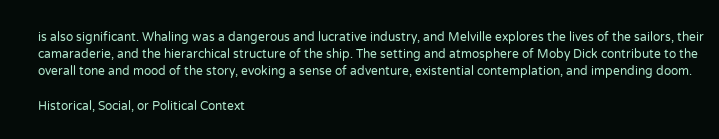is also significant. Whaling was a dangerous and lucrative industry, and Melville explores the lives of the sailors, their camaraderie, and the hierarchical structure of the ship. The setting and atmosphere of Moby Dick contribute to the overall tone and mood of the story, evoking a sense of adventure, existential contemplation, and impending doom.

Historical, Social, or Political Context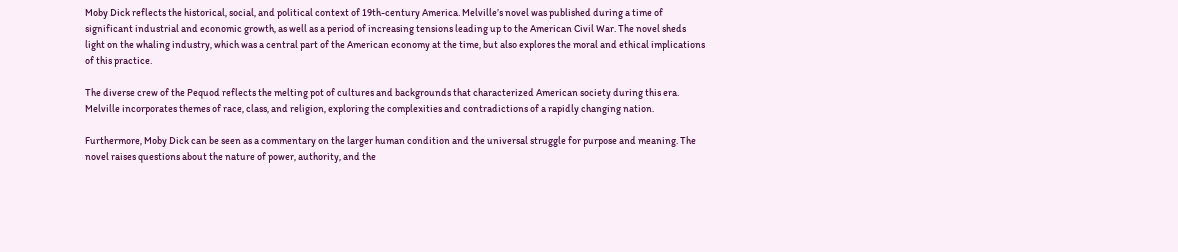Moby Dick reflects the historical, social, and political context of 19th-century America. Melville’s novel was published during a time of significant industrial and economic growth, as well as a period of increasing tensions leading up to the American Civil War. The novel sheds light on the whaling industry, which was a central part of the American economy at the time, but also explores the moral and ethical implications of this practice.

The diverse crew of the Pequod reflects the melting pot of cultures and backgrounds that characterized American society during this era. Melville incorporates themes of race, class, and religion, exploring the complexities and contradictions of a rapidly changing nation.

Furthermore, Moby Dick can be seen as a commentary on the larger human condition and the universal struggle for purpose and meaning. The novel raises questions about the nature of power, authority, and the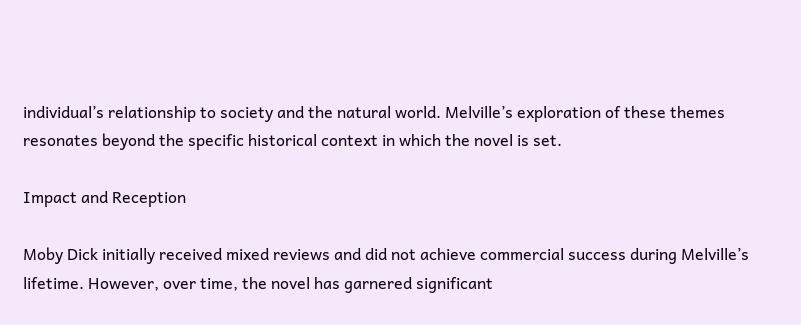individual’s relationship to society and the natural world. Melville’s exploration of these themes resonates beyond the specific historical context in which the novel is set.

Impact and Reception

Moby Dick initially received mixed reviews and did not achieve commercial success during Melville’s lifetime. However, over time, the novel has garnered significant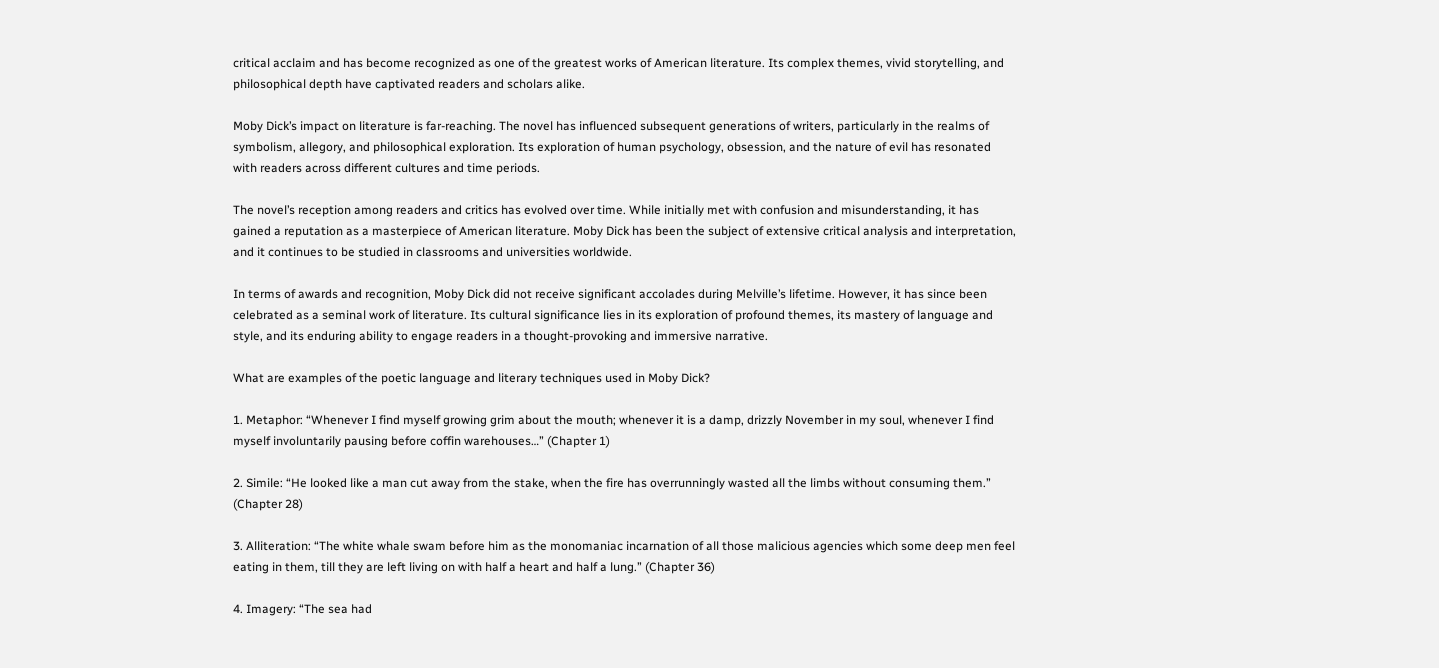critical acclaim and has become recognized as one of the greatest works of American literature. Its complex themes, vivid storytelling, and philosophical depth have captivated readers and scholars alike.

Moby Dick’s impact on literature is far-reaching. The novel has influenced subsequent generations of writers, particularly in the realms of symbolism, allegory, and philosophical exploration. Its exploration of human psychology, obsession, and the nature of evil has resonated with readers across different cultures and time periods.

The novel’s reception among readers and critics has evolved over time. While initially met with confusion and misunderstanding, it has gained a reputation as a masterpiece of American literature. Moby Dick has been the subject of extensive critical analysis and interpretation, and it continues to be studied in classrooms and universities worldwide.

In terms of awards and recognition, Moby Dick did not receive significant accolades during Melville’s lifetime. However, it has since been celebrated as a seminal work of literature. Its cultural significance lies in its exploration of profound themes, its mastery of language and style, and its enduring ability to engage readers in a thought-provoking and immersive narrative.

What are examples of the poetic language and literary techniques used in Moby Dick?

1. Metaphor: “Whenever I find myself growing grim about the mouth; whenever it is a damp, drizzly November in my soul, whenever I find myself involuntarily pausing before coffin warehouses…” (Chapter 1)

2. Simile: “He looked like a man cut away from the stake, when the fire has overrunningly wasted all the limbs without consuming them.” (Chapter 28)

3. Alliteration: “The white whale swam before him as the monomaniac incarnation of all those malicious agencies which some deep men feel eating in them, till they are left living on with half a heart and half a lung.” (Chapter 36)

4. Imagery: “The sea had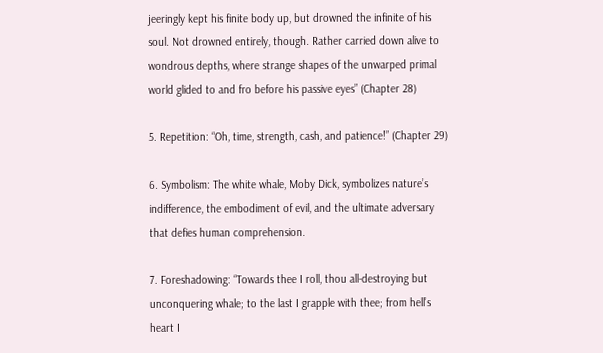jeeringly kept his finite body up, but drowned the infinite of his soul. Not drowned entirely, though. Rather carried down alive to wondrous depths, where strange shapes of the unwarped primal world glided to and fro before his passive eyes” (Chapter 28)

5. Repetition: “Oh, time, strength, cash, and patience!” (Chapter 29)

6. Symbolism: The white whale, Moby Dick, symbolizes nature’s indifference, the embodiment of evil, and the ultimate adversary that defies human comprehension.

7. Foreshadowing: “Towards thee I roll, thou all-destroying but unconquering whale; to the last I grapple with thee; from hell’s heart I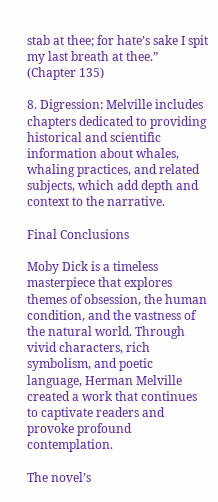stab at thee; for hate’s sake I spit my last breath at thee.” (Chapter 135)

8. Digression: Melville includes chapters dedicated to providing historical and scientific information about whales, whaling practices, and related subjects, which add depth and context to the narrative.

Final Conclusions

Moby Dick is a timeless masterpiece that explores themes of obsession, the human condition, and the vastness of the natural world. Through vivid characters, rich symbolism, and poetic language, Herman Melville created a work that continues to captivate readers and provoke profound contemplation.

The novel’s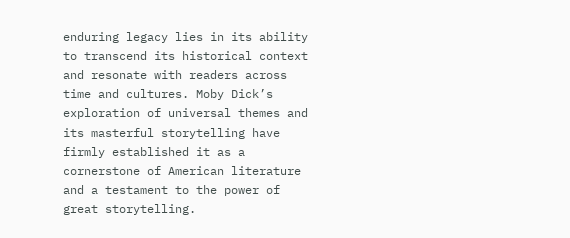enduring legacy lies in its ability to transcend its historical context and resonate with readers across time and cultures. Moby Dick’s exploration of universal themes and its masterful storytelling have firmly established it as a cornerstone of American literature and a testament to the power of great storytelling.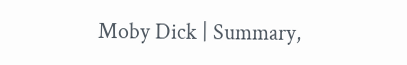Moby Dick | Summary,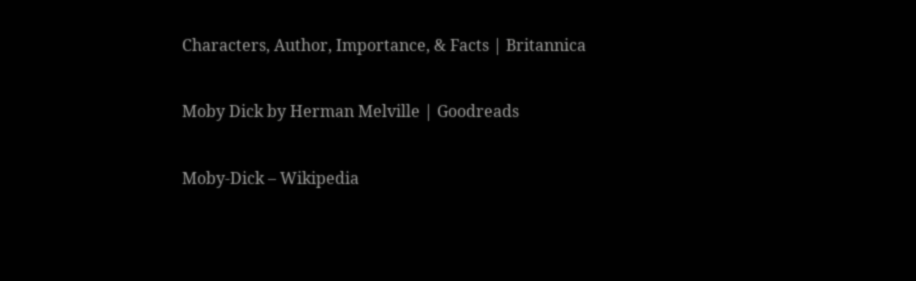Characters, Author, Importance, & Facts | Britannica

Moby Dick by Herman Melville | Goodreads

Moby-Dick – Wikipedia